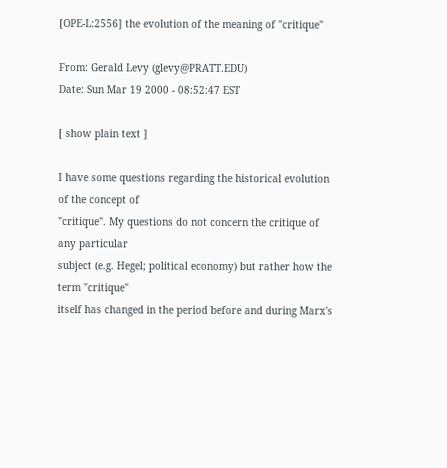[OPE-L:2556] the evolution of the meaning of "critique"

From: Gerald Levy (glevy@PRATT.EDU)
Date: Sun Mar 19 2000 - 08:52:47 EST

[ show plain text ]

I have some questions regarding the historical evolution of the concept of
"critique". My questions do not concern the critique of any particular
subject (e.g. Hegel; political economy) but rather how the term "critique"
itself has changed in the period before and during Marx's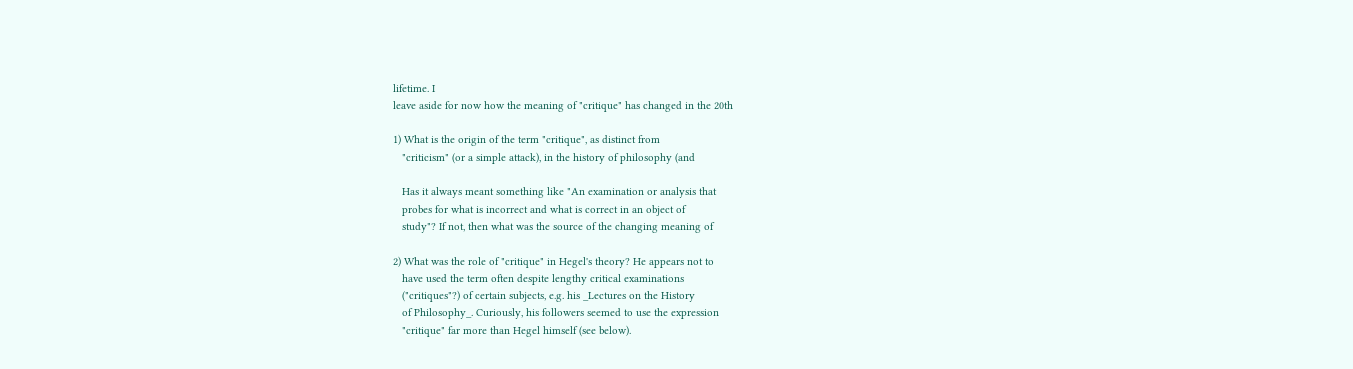lifetime. I
leave aside for now how the meaning of "critique" has changed in the 20th

1) What is the origin of the term "critique", as distinct from
   "criticism" (or a simple attack), in the history of philosophy (and

   Has it always meant something like "An examination or analysis that
   probes for what is incorrect and what is correct in an object of
   study"? If not, then what was the source of the changing meaning of

2) What was the role of "critique" in Hegel's theory? He appears not to
   have used the term often despite lengthy critical examinations
   ("critiques"?) of certain subjects, e.g. his _Lectures on the History
   of Philosophy_. Curiously, his followers seemed to use the expression
   "critique" far more than Hegel himself (see below).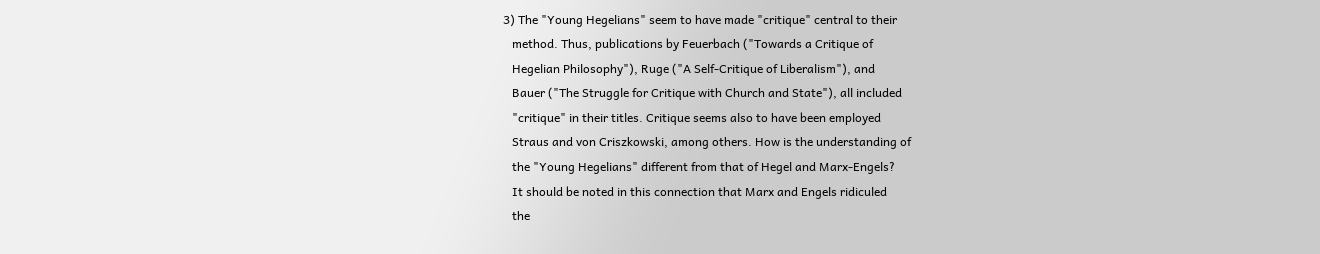3) The "Young Hegelians" seem to have made "critique" central to their
   method. Thus, publications by Feuerbach ("Towards a Critique of
   Hegelian Philosophy"), Ruge ("A Self-Critique of Liberalism"), and
   Bauer ("The Struggle for Critique with Church and State"), all included
   "critique" in their titles. Critique seems also to have been employed
   Straus and von Criszkowski, among others. How is the understanding of
   the "Young Hegelians" different from that of Hegel and Marx-Engels?
   It should be noted in this connection that Marx and Engels ridiculed
   the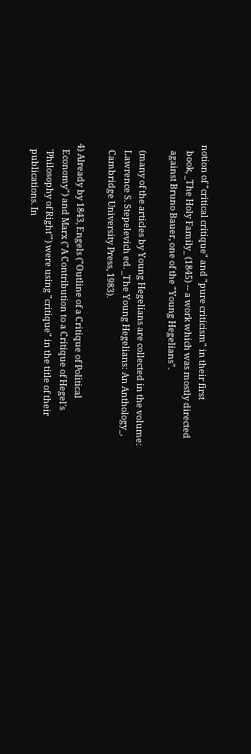notion of "critical critique" and "pure criticism" in their first
   book, _The Holy Family_ (1845) -- a work which was mostly directed
   against Bruno Bauer, one of the "Young Hegelians".

   (many of the articles by Young Hegelians are collected in the volume:
   Lawrence S. Stepelevich ed. _The Young Hegelians: An Anthology_,
   Cambridge University Press, 1983).

4) Already by 1843, Engels ("Outline of a Critique of Political
   Economy") and Marx ("A Contribution to a Critique of Hegel's
   'Philosophy of Right'") were using "critique" in the title of their
   publications. In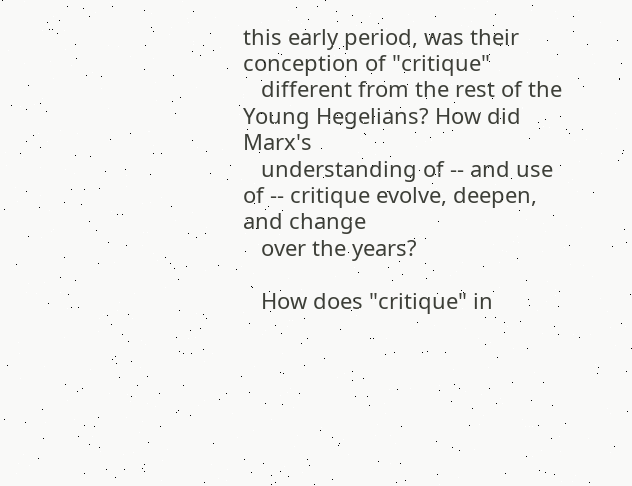this early period, was their conception of "critique"
   different from the rest of the Young Hegelians? How did Marx's
   understanding of -- and use of -- critique evolve, deepen, and change
   over the years?

   How does "critique" in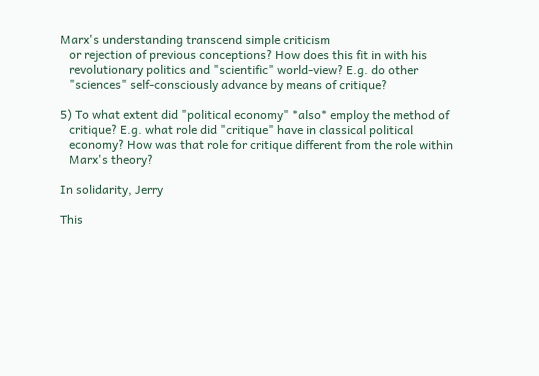Marx's understanding transcend simple criticism
   or rejection of previous conceptions? How does this fit in with his
   revolutionary politics and "scientific" world-view? E.g. do other
   "sciences" self-consciously advance by means of critique?

5) To what extent did "political economy" *also* employ the method of
   critique? E.g. what role did "critique" have in classical political
   economy? How was that role for critique different from the role within
   Marx's theory?

In solidarity, Jerry

This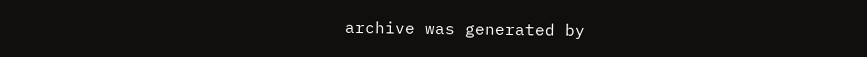archive was generated by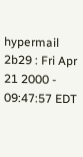hypermail 2b29 : Fri Apr 21 2000 - 09:47:57 EDT